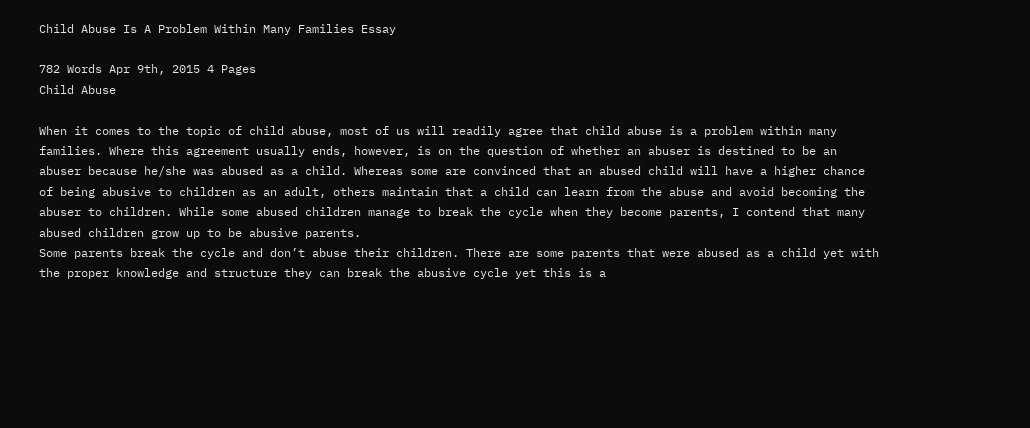Child Abuse Is A Problem Within Many Families Essay

782 Words Apr 9th, 2015 4 Pages
Child Abuse

When it comes to the topic of child abuse, most of us will readily agree that child abuse is a problem within many families. Where this agreement usually ends, however, is on the question of whether an abuser is destined to be an abuser because he/she was abused as a child. Whereas some are convinced that an abused child will have a higher chance of being abusive to children as an adult, others maintain that a child can learn from the abuse and avoid becoming the abuser to children. While some abused children manage to break the cycle when they become parents, I contend that many abused children grow up to be abusive parents.
Some parents break the cycle and don’t abuse their children. There are some parents that were abused as a child yet with the proper knowledge and structure they can break the abusive cycle yet this is a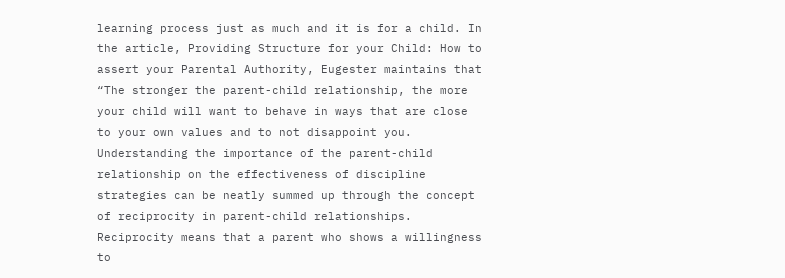learning process just as much and it is for a child. In the article, Providing Structure for your Child: How to assert your Parental Authority, Eugester maintains that “The stronger the parent-child relationship, the more your child will want to behave in ways that are close to your own values and to not disappoint you. Understanding the importance of the parent-child relationship on the effectiveness of discipline strategies can be neatly summed up through the concept of reciprocity in parent-child relationships. Reciprocity means that a parent who shows a willingness to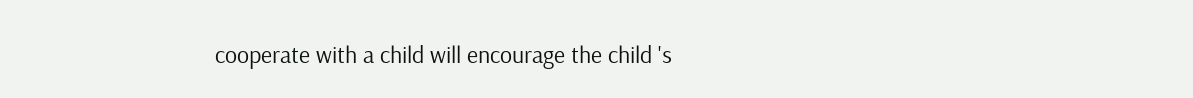cooperate with a child will encourage the child 's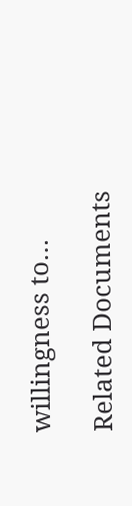willingness to…

Related Documents